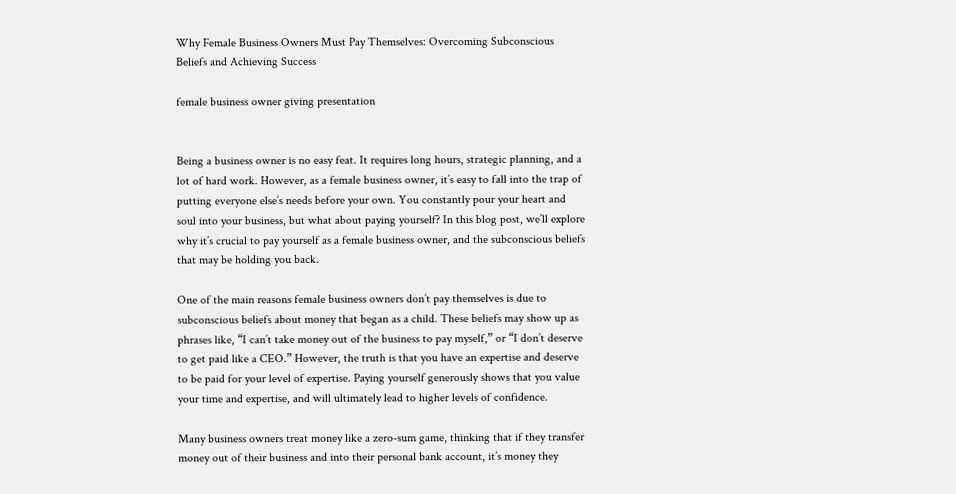Why Female Business Owners Must Pay Themselves: Overcoming Subconscious Beliefs and Achieving Success

female business owner giving presentation


Being a business owner is no easy feat. It requires long hours, strategic planning, and a lot of hard work. However, as a female business owner, it’s easy to fall into the trap of putting everyone else’s needs before your own. You constantly pour your heart and soul into your business, but what about paying yourself? In this blog post, we’ll explore why it’s crucial to pay yourself as a female business owner, and the subconscious beliefs that may be holding you back.

One of the main reasons female business owners don’t pay themselves is due to subconscious beliefs about money that began as a child. These beliefs may show up as phrases like, “I can’t take money out of the business to pay myself,” or “I don’t deserve to get paid like a CEO.” However, the truth is that you have an expertise and deserve to be paid for your level of expertise. Paying yourself generously shows that you value your time and expertise, and will ultimately lead to higher levels of confidence.

Many business owners treat money like a zero-sum game, thinking that if they transfer money out of their business and into their personal bank account, it’s money they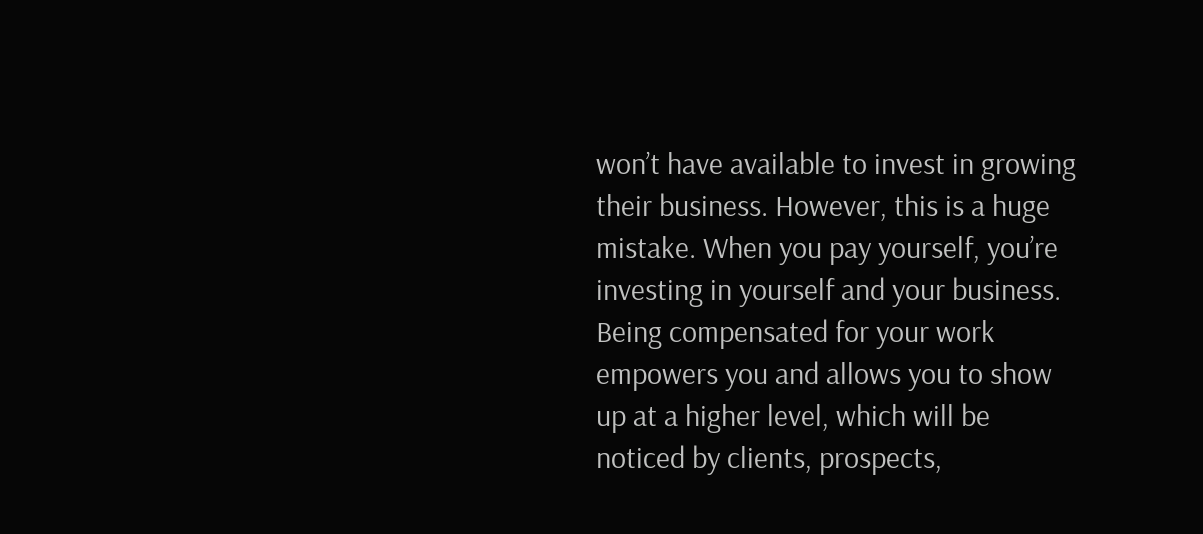won’t have available to invest in growing their business. However, this is a huge mistake. When you pay yourself, you’re investing in yourself and your business. Being compensated for your work empowers you and allows you to show up at a higher level, which will be noticed by clients, prospects,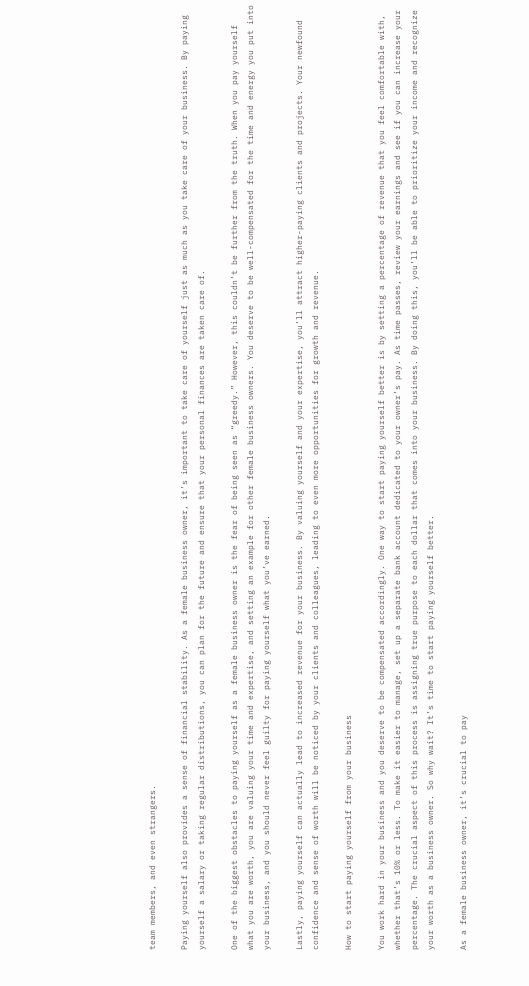team members, and even strangers.

Paying yourself also provides a sense of financial stability. As a female business owner, it’s important to take care of yourself just as much as you take care of your business. By paying yourself a salary or taking regular distributions, you can plan for the future and ensure that your personal finances are taken care of.

One of the biggest obstacles to paying yourself as a female business owner is the fear of being seen as “greedy.” However, this couldn’t be further from the truth. When you pay yourself what you are worth, you are valuing your time and expertise, and setting an example for other female business owners. You deserve to be well-compensated for the time and energy you put into your business, and you should never feel guilty for paying yourself what you’ve earned.

Lastly, paying yourself can actually lead to increased revenue for your business. By valuing yourself and your expertise, you’ll attract higher-paying clients and projects. Your newfound confidence and sense of worth will be noticed by your clients and colleagues, leading to even more opportunities for growth and revenue.

How to start paying yourself from your business

You work hard in your business and you deserve to be compensated accordingly. One way to start paying yourself better is by setting a percentage of revenue that you feel comfortable with, whether that’s 10% or less. To make it easier to manage, set up a separate bank account dedicated to your owner’s pay. As time passes, review your earnings and see if you can increase your percentage. The crucial aspect of this process is assigning true purpose to each dollar that comes into your business. By doing this, you’ll be able to prioritize your income and recognize your worth as a business owner. So why wait? It’s time to start paying yourself better.

As a female business owner, it’s crucial to pay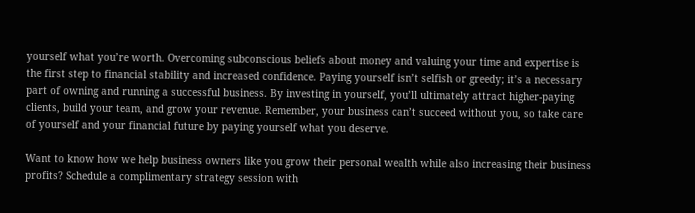yourself what you’re worth. Overcoming subconscious beliefs about money and valuing your time and expertise is the first step to financial stability and increased confidence. Paying yourself isn’t selfish or greedy; it’s a necessary part of owning and running a successful business. By investing in yourself, you’ll ultimately attract higher-paying clients, build your team, and grow your revenue. Remember, your business can’t succeed without you, so take care of yourself and your financial future by paying yourself what you deserve.

Want to know how we help business owners like you grow their personal wealth while also increasing their business profits? Schedule a complimentary strategy session with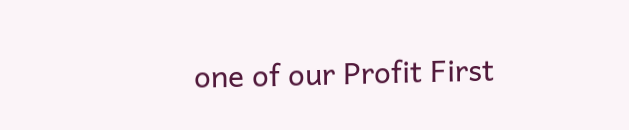one of our Profit First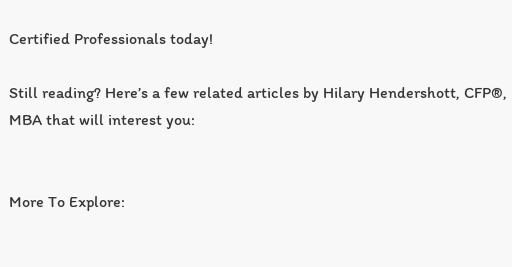Certified Professionals today!

Still reading? Here’s a few related articles by Hilary Hendershott, CFP®, MBA that will interest you:


More To Explore: